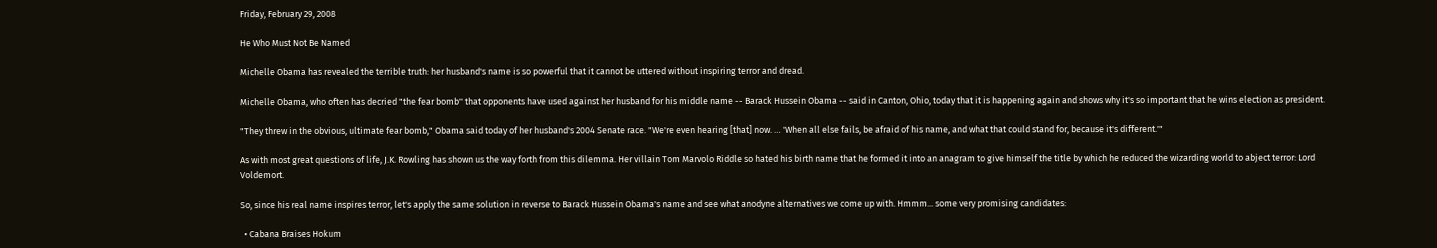Friday, February 29, 2008

He Who Must Not Be Named

Michelle Obama has revealed the terrible truth: her husband's name is so powerful that it cannot be uttered without inspiring terror and dread.

Michelle Obama, who often has decried "the fear bomb'' that opponents have used against her husband for his middle name -- Barack Hussein Obama -- said in Canton, Ohio, today that it is happening again and shows why it's so important that he wins election as president.

"They threw in the obvious, ultimate fear bomb," Obama said today of her husband's 2004 Senate race. "We're even hearing [that] now. … 'When all else fails, be afraid of his name, and what that could stand for, because it's different.'"

As with most great questions of life, J.K. Rowling has shown us the way forth from this dilemma. Her villain Tom Marvolo Riddle so hated his birth name that he formed it into an anagram to give himself the title by which he reduced the wizarding world to abject terror: Lord Voldemort.

So, since his real name inspires terror, let's apply the same solution in reverse to Barack Hussein Obama's name and see what anodyne alternatives we come up with. Hmmm... some very promising candidates:

  • Cabana Braises Hokum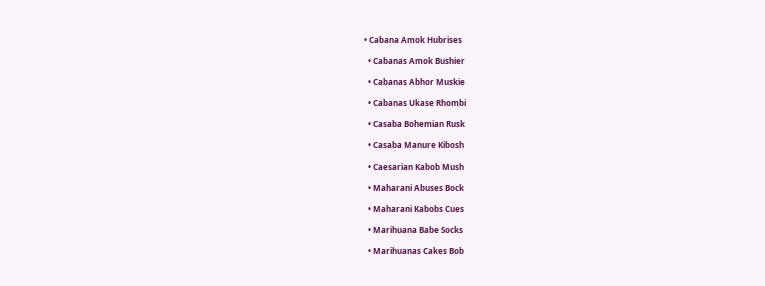• Cabana Amok Hubrises

  • Cabanas Amok Bushier

  • Cabanas Abhor Muskie

  • Cabanas Ukase Rhombi

  • Casaba Bohemian Rusk

  • Casaba Manure Kibosh

  • Caesarian Kabob Mush

  • Maharani Abuses Bock

  • Maharani Kabobs Cues

  • Marihuana Babe Socks

  • Marihuanas Cakes Bob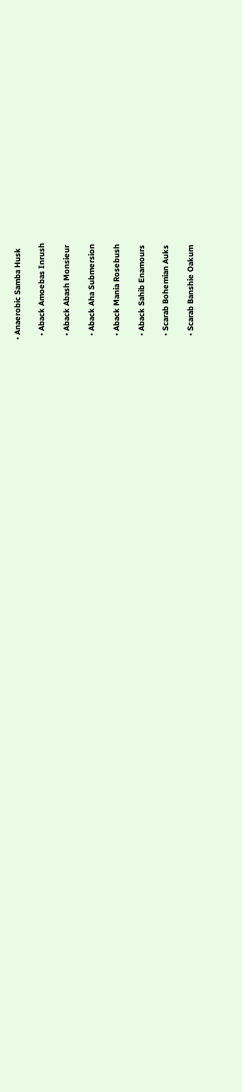• Anaerobic Samba Husk

  • Aback Amoebas Inrush

  • Aback Abash Monsieur

  • Aback Aha Submersion

  • Aback Mania Rosebush

  • Aback Sahib Enamours

  • Scarab Bohemian Auks

  • Scarab Banshie Oakum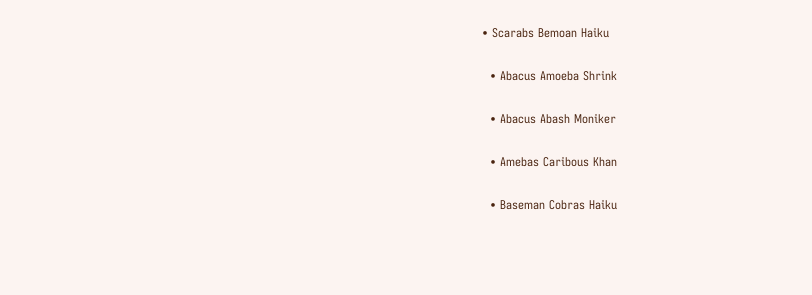• Scarabs Bemoan Haiku

  • Abacus Amoeba Shrink

  • Abacus Abash Moniker

  • Amebas Caribous Khan

  • Baseman Cobras Haiku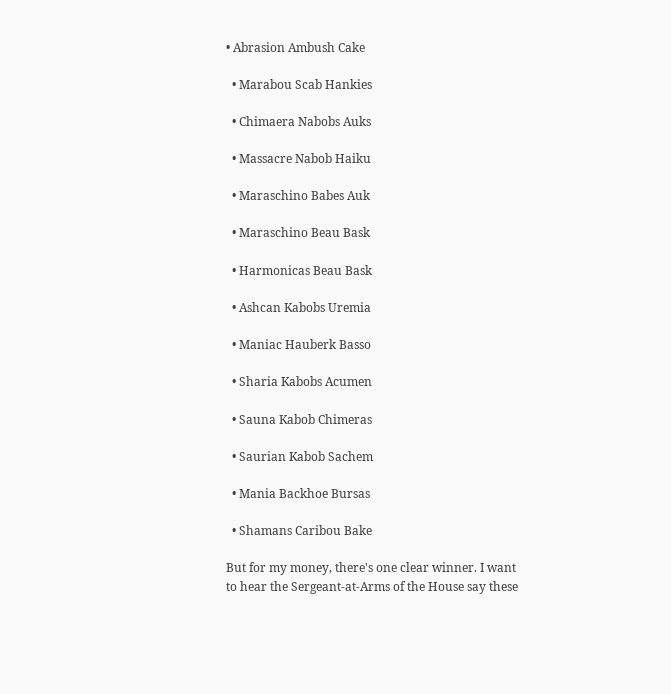• Abrasion Ambush Cake

  • Marabou Scab Hankies

  • Chimaera Nabobs Auks

  • Massacre Nabob Haiku

  • Maraschino Babes Auk

  • Maraschino Beau Bask

  • Harmonicas Beau Bask

  • Ashcan Kabobs Uremia

  • Maniac Hauberk Basso

  • Sharia Kabobs Acumen

  • Sauna Kabob Chimeras

  • Saurian Kabob Sachem

  • Mania Backhoe Bursas

  • Shamans Caribou Bake

But for my money, there's one clear winner. I want to hear the Sergeant-at-Arms of the House say these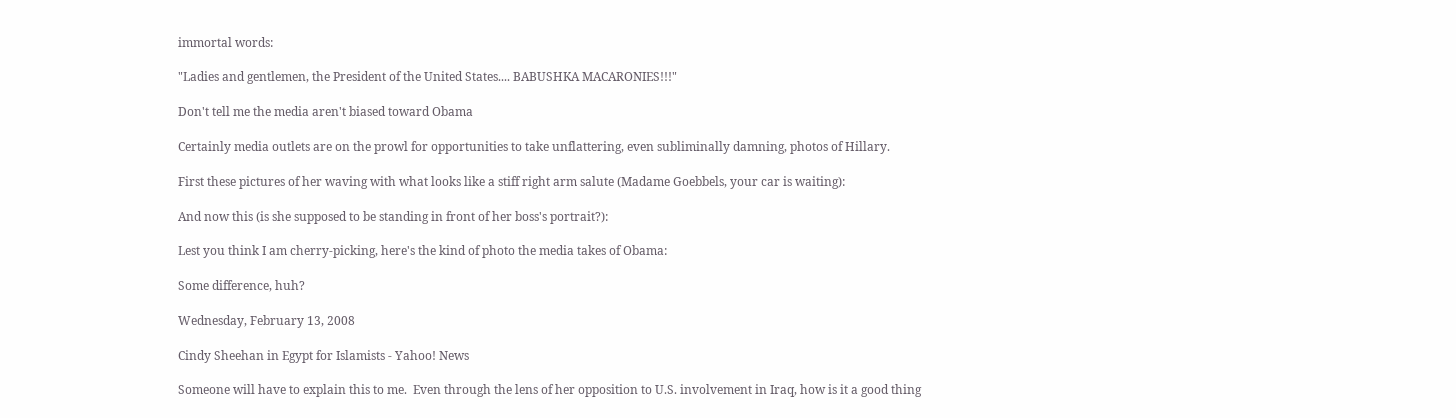immortal words:

"Ladies and gentlemen, the President of the United States.... BABUSHKA MACARONIES!!!"

Don't tell me the media aren't biased toward Obama

Certainly media outlets are on the prowl for opportunities to take unflattering, even subliminally damning, photos of Hillary.

First these pictures of her waving with what looks like a stiff right arm salute (Madame Goebbels, your car is waiting):

And now this (is she supposed to be standing in front of her boss's portrait?):

Lest you think I am cherry-picking, here's the kind of photo the media takes of Obama:

Some difference, huh?

Wednesday, February 13, 2008

Cindy Sheehan in Egypt for Islamists - Yahoo! News

Someone will have to explain this to me.  Even through the lens of her opposition to U.S. involvement in Iraq, how is it a good thing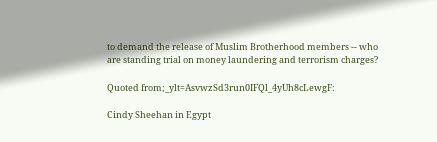to demand the release of Muslim Brotherhood members -- who are standing trial on money laundering and terrorism charges?

Quoted from;_ylt=AsvwzSd3run0IFQl_4yUh8cLewgF:

Cindy Sheehan in Egypt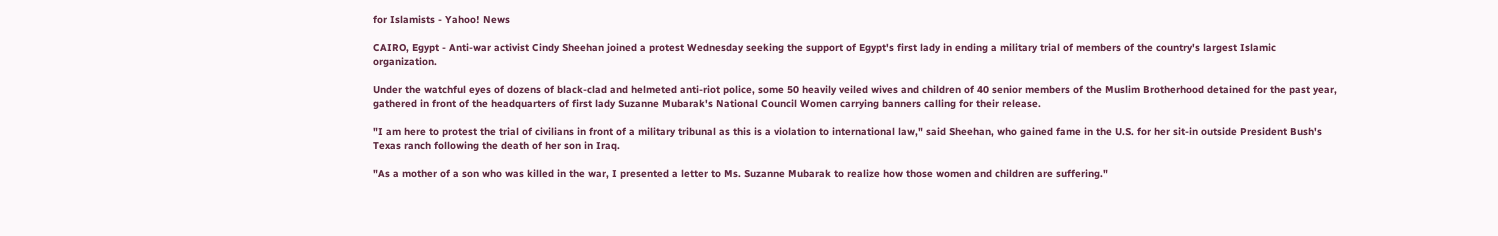for Islamists - Yahoo! News

CAIRO, Egypt - Anti-war activist Cindy Sheehan joined a protest Wednesday seeking the support of Egypt's first lady in ending a military trial of members of the country's largest Islamic organization.

Under the watchful eyes of dozens of black-clad and helmeted anti-riot police, some 50 heavily veiled wives and children of 40 senior members of the Muslim Brotherhood detained for the past year, gathered in front of the headquarters of first lady Suzanne Mubarak's National Council Women carrying banners calling for their release.

"I am here to protest the trial of civilians in front of a military tribunal as this is a violation to international law," said Sheehan, who gained fame in the U.S. for her sit-in outside President Bush's Texas ranch following the death of her son in Iraq.

"As a mother of a son who was killed in the war, I presented a letter to Ms. Suzanne Mubarak to realize how those women and children are suffering."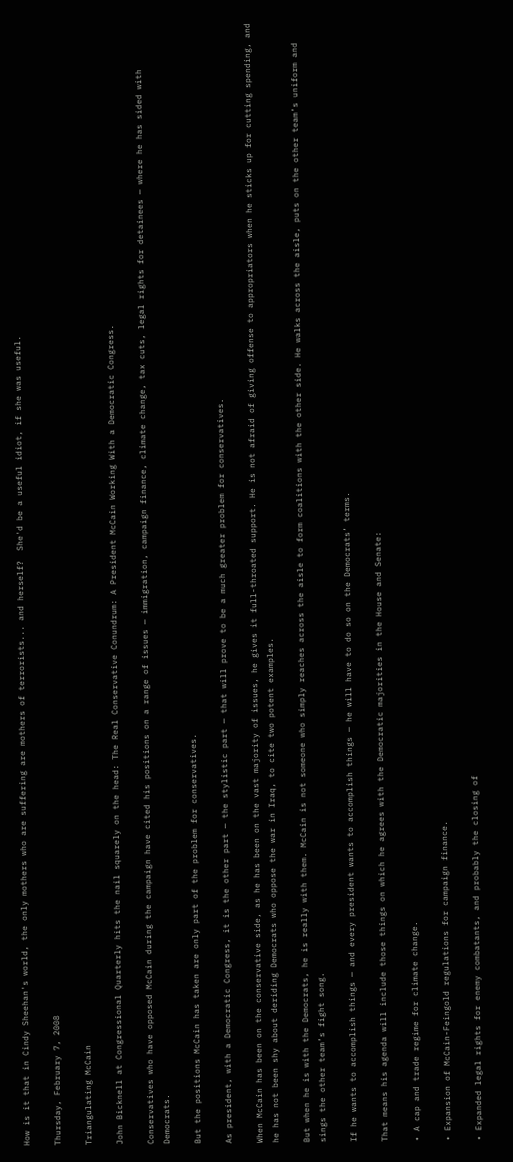How is it that in Cindy Sheehan's world, the only mothers who are suffering are mothers of terrorists... and herself?  She'd be a useful idiot, if she was useful.

Thursday, February 7, 2008

Triangulating McCain

John Bicknell at Congressional Quarterly hits the nail squarely on the head: The Real Conservative Conundrum: A President McCain Working With a Democratic Congress.

Conservatives who have opposed McCain during the campaign have cited his positions on a range of issues — immigration, campaign finance, climate change, tax cuts, legal rights for detainees — where he has sided with Democrats.

But the positions McCain has taken are only part of the problem for conservatives.

As president, with a Democratic Congress, it is the other part — the stylistic part — that will prove to be a much greater problem for conservatives.

When McCain has been on the conservative side, as he has been on the vast majority of issues, he gives it full-throated support. He is not afraid of giving offense to appropriators when he sticks up for cutting spending, and he has not been shy about deriding Democrats who oppose the war in Iraq, to cite two potent examples.

But when he is with the Democrats, he is really with them. McCain is not someone who simply reaches across the aisle to form coalitions with the other side. He walks across the aisle, puts on the other team’s uniform and sings the other team’s fight song.

If he wants to accomplish things — and every president wants to accomplish things — he will have to do so on the Democrats’ terms.

That means his agenda will include those things on which he agrees with the Democratic majorities in the House and Senate:

• A cap and trade regime for climate change.

• Expansion of McCain-Feingold regulations for campaign finance.

• Expanded legal rights for enemy combatants, and probably the closing of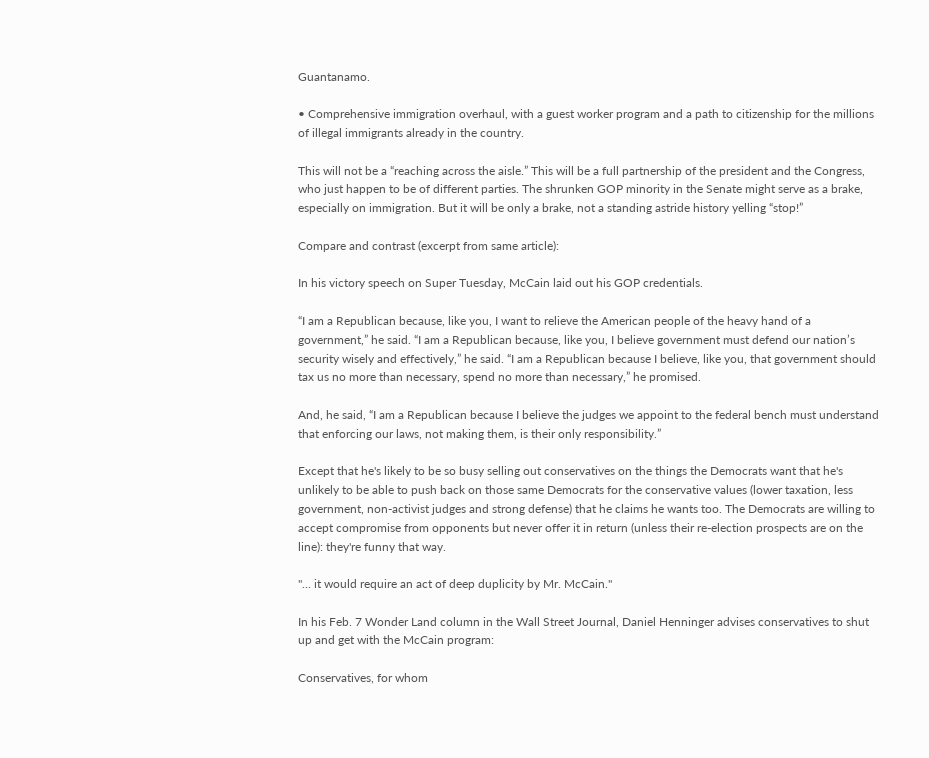Guantanamo.

• Comprehensive immigration overhaul, with a guest worker program and a path to citizenship for the millions of illegal immigrants already in the country.

This will not be a “reaching across the aisle.” This will be a full partnership of the president and the Congress, who just happen to be of different parties. The shrunken GOP minority in the Senate might serve as a brake, especially on immigration. But it will be only a brake, not a standing astride history yelling “stop!”

Compare and contrast (excerpt from same article):

In his victory speech on Super Tuesday, McCain laid out his GOP credentials.

“I am a Republican because, like you, I want to relieve the American people of the heavy hand of a government,” he said. “I am a Republican because, like you, I believe government must defend our nation’s security wisely and effectively,” he said. “I am a Republican because I believe, like you, that government should tax us no more than necessary, spend no more than necessary,” he promised.

And, he said, “I am a Republican because I believe the judges we appoint to the federal bench must understand that enforcing our laws, not making them, is their only responsibility.”

Except that he's likely to be so busy selling out conservatives on the things the Democrats want that he's unlikely to be able to push back on those same Democrats for the conservative values (lower taxation, less government, non-activist judges and strong defense) that he claims he wants too. The Democrats are willing to accept compromise from opponents but never offer it in return (unless their re-election prospects are on the line): they're funny that way.

"... it would require an act of deep duplicity by Mr. McCain."

In his Feb. 7 Wonder Land column in the Wall Street Journal, Daniel Henninger advises conservatives to shut up and get with the McCain program:

Conservatives, for whom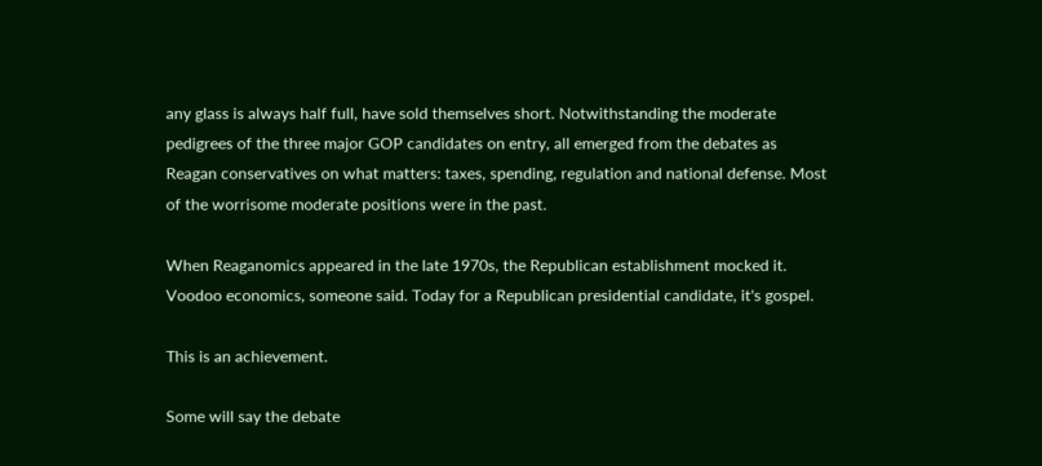any glass is always half full, have sold themselves short. Notwithstanding the moderate pedigrees of the three major GOP candidates on entry, all emerged from the debates as Reagan conservatives on what matters: taxes, spending, regulation and national defense. Most of the worrisome moderate positions were in the past.

When Reaganomics appeared in the late 1970s, the Republican establishment mocked it. Voodoo economics, someone said. Today for a Republican presidential candidate, it's gospel.

This is an achievement.

Some will say the debate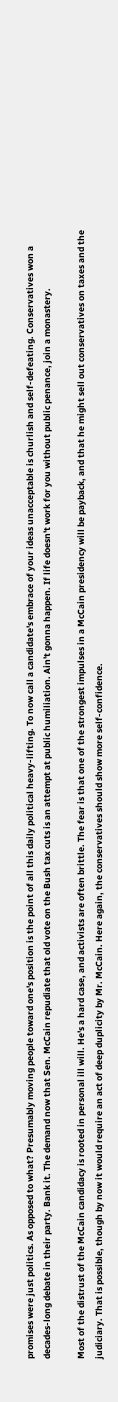promises were just politics. As opposed to what? Presumably moving people toward one's position is the point of all this daily political heavy-lifting. To now call a candidate's embrace of your ideas unacceptable is churlish and self-defeating. Conservatives won a decades-long debate in their party. Bank it. The demand now that Sen. McCain repudiate that old vote on the Bush tax cuts is an attempt at public humiliation. Ain't gonna happen. If life doesn't work for you without public penance, join a monastery.

Most of the distrust of the McCain candidacy is rooted in personal ill will. He's a hard case, and activists are often brittle. The fear is that one of the strongest impulses in a McCain presidency will be payback, and that he might sell out conservatives on taxes and the judiciary. That is possible, though by now it would require an act of deep duplicity by Mr. McCain. Here again, the conservatives should show more self-confidence.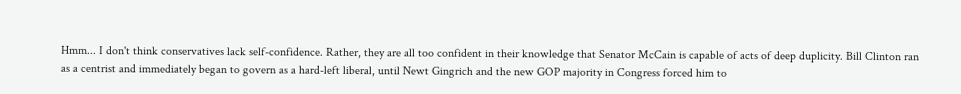Hmm... I don't think conservatives lack self-confidence. Rather, they are all too confident in their knowledge that Senator McCain is capable of acts of deep duplicity. Bill Clinton ran as a centrist and immediately began to govern as a hard-left liberal, until Newt Gingrich and the new GOP majority in Congress forced him to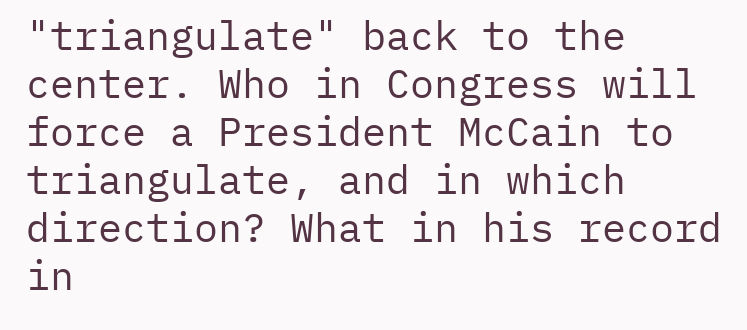"triangulate" back to the center. Who in Congress will force a President McCain to triangulate, and in which direction? What in his record in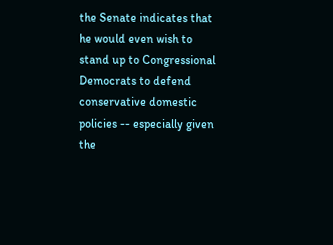the Senate indicates that he would even wish to stand up to Congressional Democrats to defend conservative domestic policies -- especially given the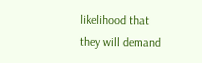likelihood that they will demand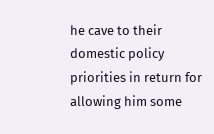he cave to their domestic policy priorities in return for allowing him some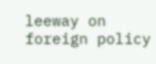leeway on foreign policy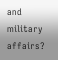and military affairs?